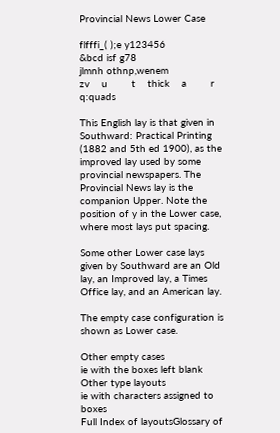Provincial News Lower Case

flfffi_( );e y123456
&bcd isf g78
jlmnh othnp,wenem
zv    u        t    thick    a        r     q:quads

This English lay is that given in Southward: Practical Printing (1882 and 5th ed 1900), as the improved lay used by some provincial newspapers. The Provincial News lay is the companion Upper. Note the position of y in the Lower case, where most lays put spacing.

Some other Lower case lays given by Southward are an Old lay, an Improved lay, a Times Office lay, and an American lay.

The empty case configuration is shown as Lower case.

Other empty cases
ie with the boxes left blank
Other type layouts
ie with characters assigned to boxes
Full Index of layoutsGlossary of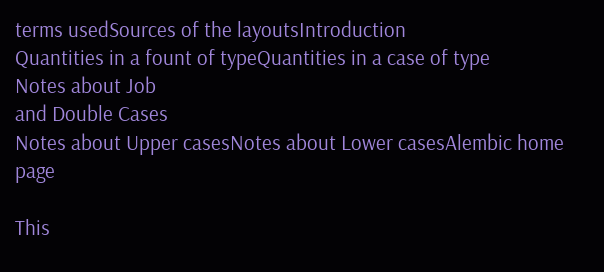terms usedSources of the layoutsIntroduction
Quantities in a fount of typeQuantities in a case of type
Notes about Job
and Double Cases
Notes about Upper casesNotes about Lower casesAlembic home page

This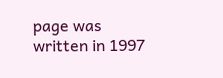page was written in 1997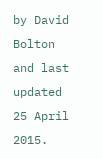by David Bolton and last updated 25 April 2015.